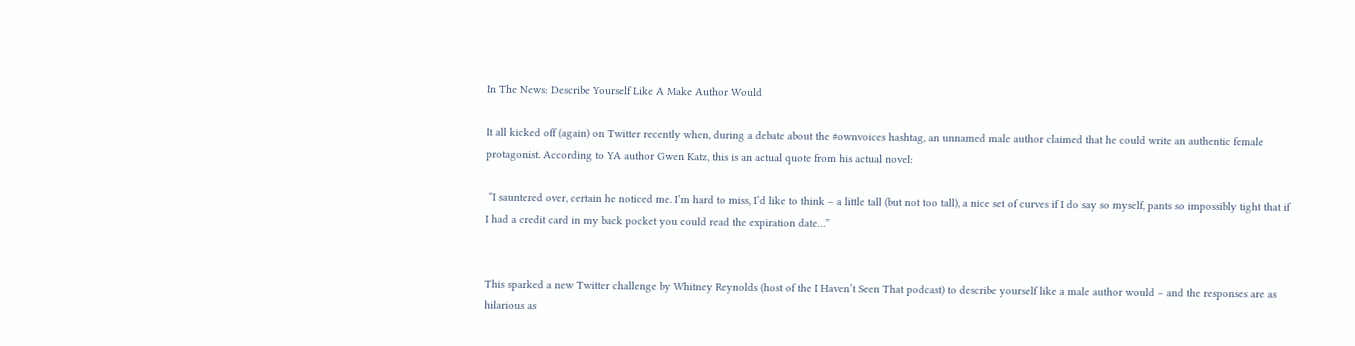In The News: Describe Yourself Like A Make Author Would

It all kicked off (again) on Twitter recently when, during a debate about the #ownvoices hashtag, an unnamed male author claimed that he could write an authentic female protagonist. According to YA author Gwen Katz, this is an actual quote from his actual novel:

 “I sauntered over, certain he noticed me. I’m hard to miss, I’d like to think – a little tall (but not too tall), a nice set of curves if I do say so myself, pants so impossibly tight that if I had a credit card in my back pocket you could read the expiration date…”


This sparked a new Twitter challenge by Whitney Reynolds (host of the I Haven’t Seen That podcast) to describe yourself like a male author would – and the responses are as hilarious as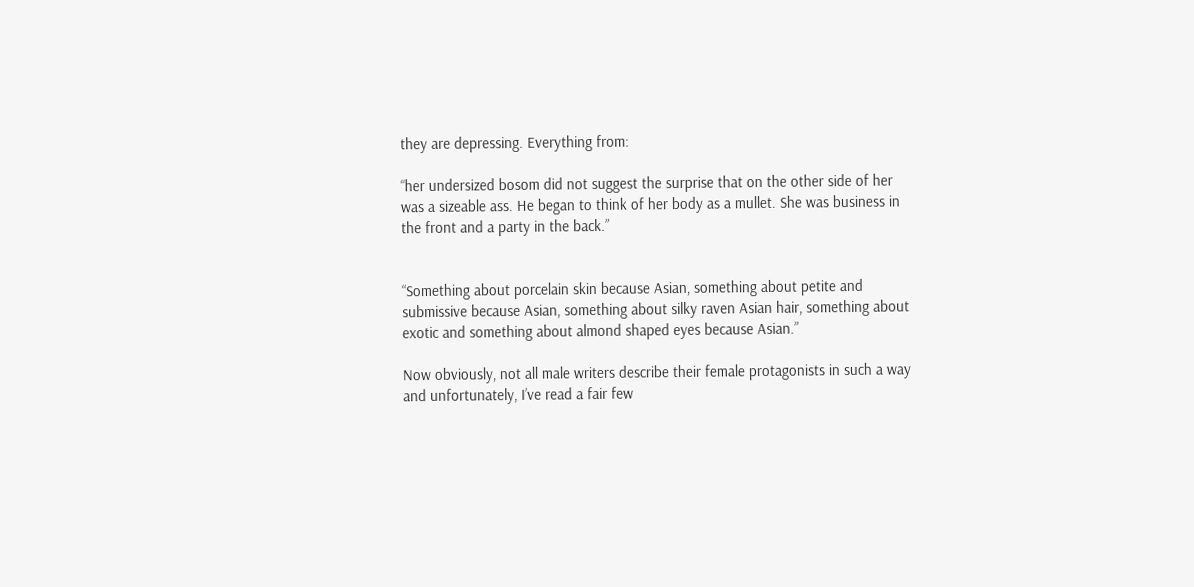they are depressing. Everything from:

“her undersized bosom did not suggest the surprise that on the other side of her was a sizeable ass. He began to think of her body as a mullet. She was business in the front and a party in the back.”


“Something about porcelain skin because Asian, something about petite and submissive because Asian, something about silky raven Asian hair, something about exotic and something about almond shaped eyes because Asian.”

Now obviously, not all male writers describe their female protagonists in such a way and unfortunately, I’ve read a fair few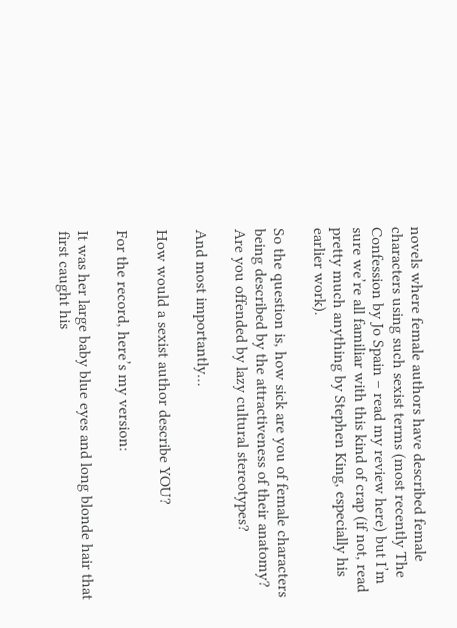novels where female authors have described female characters using such sexist terms (most recently The Confession by Jo Spain – read my review here) but I’m sure we’re all familiar with this kind of crap (if not, read pretty much anything by Stephen King, especially his earlier work).

So the question is, how sick are you of female characters being described by the attractiveness of their anatomy? Are you offended by lazy cultural stereotypes?

And most importantly…

How would a sexist author describe YOU?

For the record, here’s my version:

It was her large baby blue eyes and long blonde hair that first caught his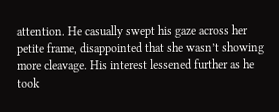attention. He casually swept his gaze across her petite frame, disappointed that she wasn’t showing more cleavage. His interest lessened further as he took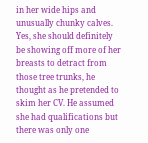in her wide hips and unusually chunky calves. Yes, she should definitely be showing off more of her breasts to detract from those tree trunks, he thought as he pretended to skim her CV. He assumed she had qualifications but there was only one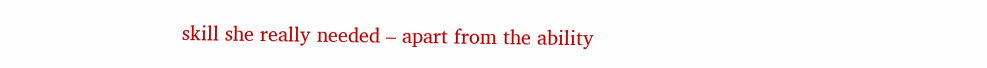skill she really needed – apart from the ability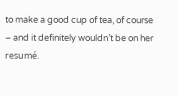to make a good cup of tea, of course – and it definitely wouldn’t be on her resumé.